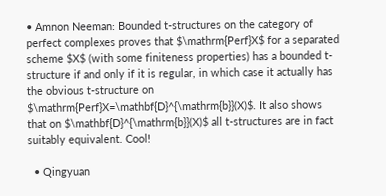• Amnon Neeman: Bounded t-structures on the category of perfect complexes proves that $\mathrm{Perf}X$ for a separated scheme $X$ (with some finiteness properties) has a bounded t-structure if and only if it is regular, in which case it actually has the obvious t-structure on $\mathrm{Perf}X=\mathbf{D}^{\mathrm{b}}(X)$. It also shows that on $\mathbf{D}^{\mathrm{b}}(X)$ all t-structures are in fact suitably equivalent. Cool!

  • Qingyuan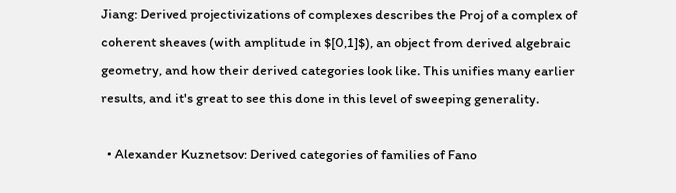Jiang: Derived projectivizations of complexes describes the Proj of a complex of coherent sheaves (with amplitude in $[0,1]$), an object from derived algebraic geometry, and how their derived categories look like. This unifies many earlier results, and it's great to see this done in this level of sweeping generality.

  • Alexander Kuznetsov: Derived categories of families of Fano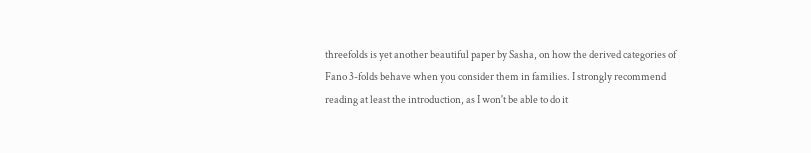threefolds is yet another beautiful paper by Sasha, on how the derived categories of Fano 3-folds behave when you consider them in families. I strongly recommend reading at least the introduction, as I won't be able to do it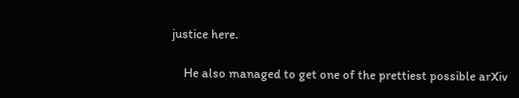justice here.

    He also managed to get one of the prettiest possible arXiv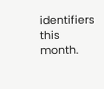identifiers this month.